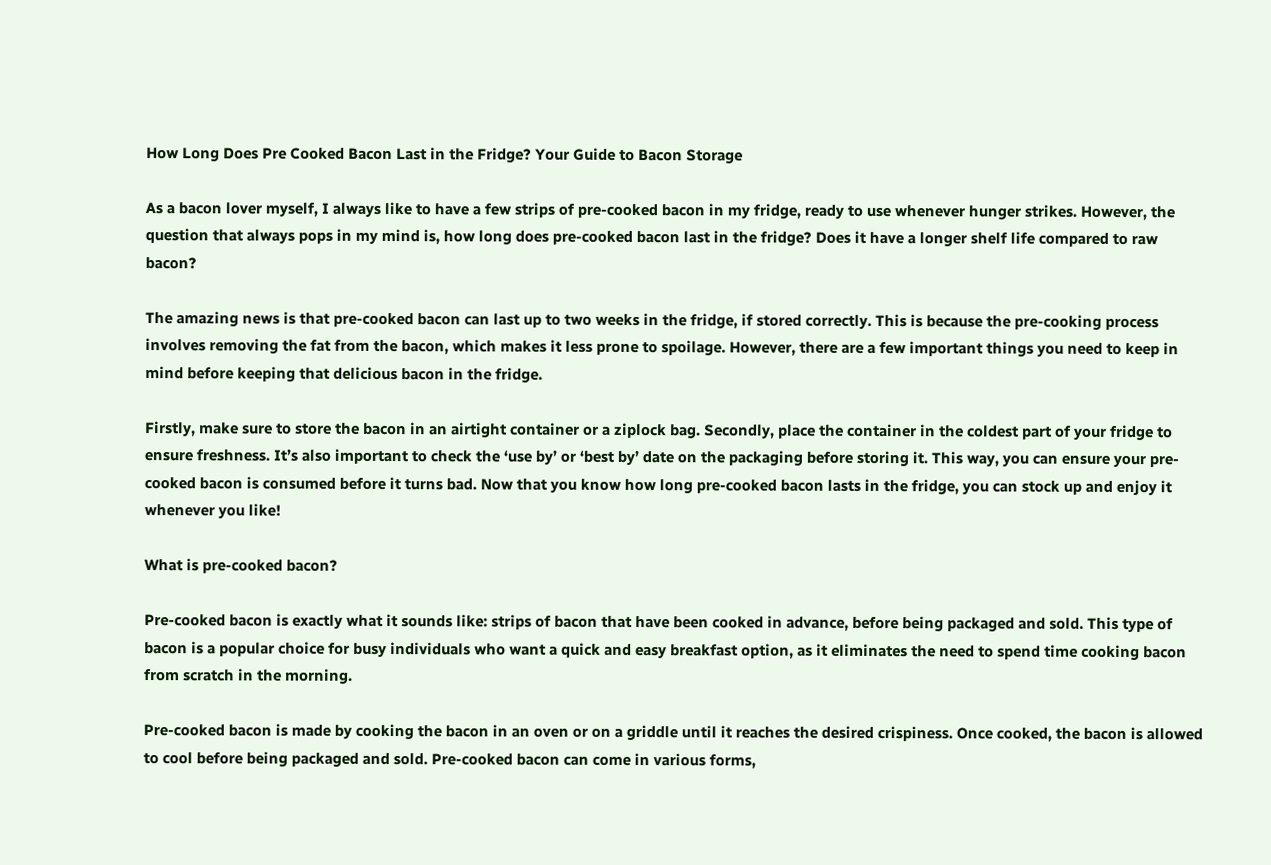How Long Does Pre Cooked Bacon Last in the Fridge? Your Guide to Bacon Storage

As a bacon lover myself, I always like to have a few strips of pre-cooked bacon in my fridge, ready to use whenever hunger strikes. However, the question that always pops in my mind is, how long does pre-cooked bacon last in the fridge? Does it have a longer shelf life compared to raw bacon?

The amazing news is that pre-cooked bacon can last up to two weeks in the fridge, if stored correctly. This is because the pre-cooking process involves removing the fat from the bacon, which makes it less prone to spoilage. However, there are a few important things you need to keep in mind before keeping that delicious bacon in the fridge.

Firstly, make sure to store the bacon in an airtight container or a ziplock bag. Secondly, place the container in the coldest part of your fridge to ensure freshness. It’s also important to check the ‘use by’ or ‘best by’ date on the packaging before storing it. This way, you can ensure your pre-cooked bacon is consumed before it turns bad. Now that you know how long pre-cooked bacon lasts in the fridge, you can stock up and enjoy it whenever you like!

What is pre-cooked bacon?

Pre-cooked bacon is exactly what it sounds like: strips of bacon that have been cooked in advance, before being packaged and sold. This type of bacon is a popular choice for busy individuals who want a quick and easy breakfast option, as it eliminates the need to spend time cooking bacon from scratch in the morning.

Pre-cooked bacon is made by cooking the bacon in an oven or on a griddle until it reaches the desired crispiness. Once cooked, the bacon is allowed to cool before being packaged and sold. Pre-cooked bacon can come in various forms,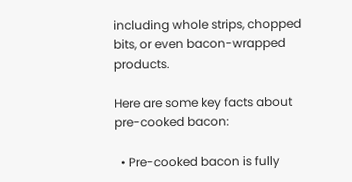including whole strips, chopped bits, or even bacon-wrapped products.

Here are some key facts about pre-cooked bacon:

  • Pre-cooked bacon is fully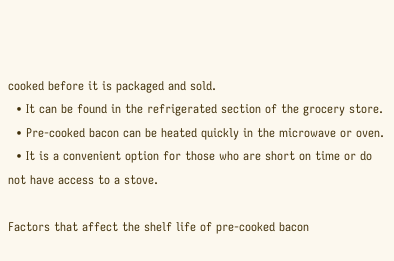cooked before it is packaged and sold.
  • It can be found in the refrigerated section of the grocery store.
  • Pre-cooked bacon can be heated quickly in the microwave or oven.
  • It is a convenient option for those who are short on time or do not have access to a stove.

Factors that affect the shelf life of pre-cooked bacon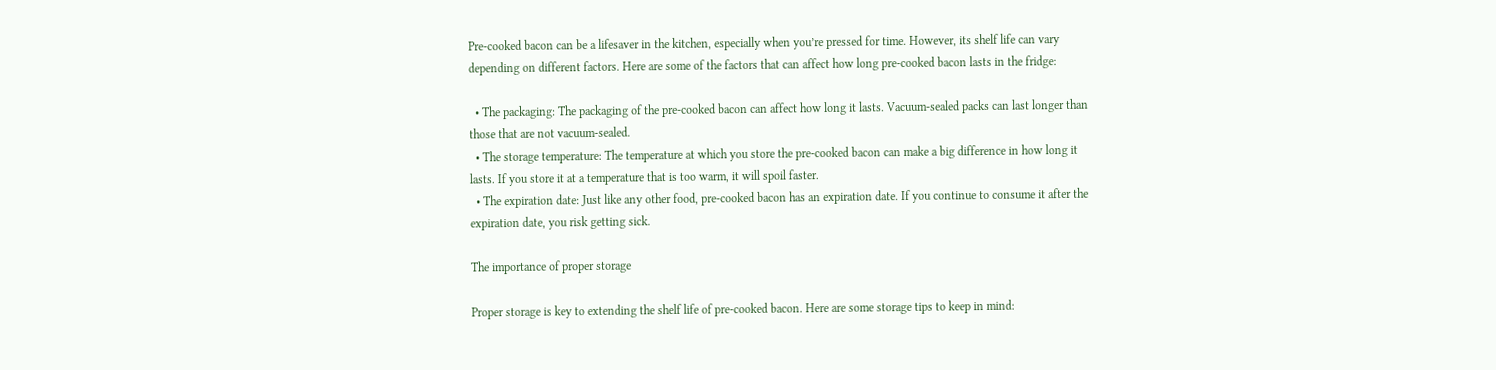Pre-cooked bacon can be a lifesaver in the kitchen, especially when you’re pressed for time. However, its shelf life can vary depending on different factors. Here are some of the factors that can affect how long pre-cooked bacon lasts in the fridge:

  • The packaging: The packaging of the pre-cooked bacon can affect how long it lasts. Vacuum-sealed packs can last longer than those that are not vacuum-sealed.
  • The storage temperature: The temperature at which you store the pre-cooked bacon can make a big difference in how long it lasts. If you store it at a temperature that is too warm, it will spoil faster.
  • The expiration date: Just like any other food, pre-cooked bacon has an expiration date. If you continue to consume it after the expiration date, you risk getting sick.

The importance of proper storage

Proper storage is key to extending the shelf life of pre-cooked bacon. Here are some storage tips to keep in mind: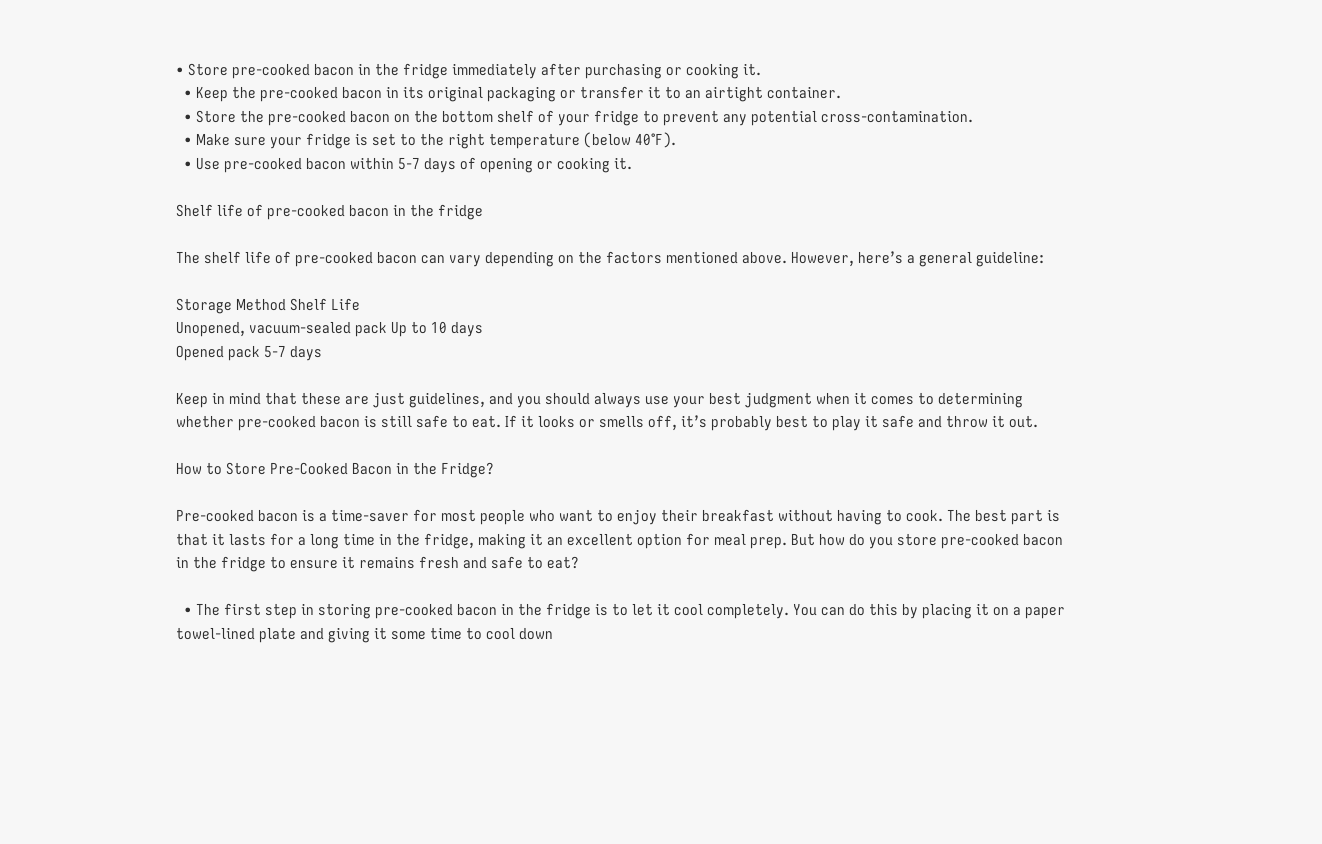• Store pre-cooked bacon in the fridge immediately after purchasing or cooking it.
  • Keep the pre-cooked bacon in its original packaging or transfer it to an airtight container.
  • Store the pre-cooked bacon on the bottom shelf of your fridge to prevent any potential cross-contamination.
  • Make sure your fridge is set to the right temperature (below 40°F).
  • Use pre-cooked bacon within 5-7 days of opening or cooking it.

Shelf life of pre-cooked bacon in the fridge

The shelf life of pre-cooked bacon can vary depending on the factors mentioned above. However, here’s a general guideline:

Storage Method Shelf Life
Unopened, vacuum-sealed pack Up to 10 days
Opened pack 5-7 days

Keep in mind that these are just guidelines, and you should always use your best judgment when it comes to determining whether pre-cooked bacon is still safe to eat. If it looks or smells off, it’s probably best to play it safe and throw it out.

How to Store Pre-Cooked Bacon in the Fridge?

Pre-cooked bacon is a time-saver for most people who want to enjoy their breakfast without having to cook. The best part is that it lasts for a long time in the fridge, making it an excellent option for meal prep. But how do you store pre-cooked bacon in the fridge to ensure it remains fresh and safe to eat?

  • The first step in storing pre-cooked bacon in the fridge is to let it cool completely. You can do this by placing it on a paper towel-lined plate and giving it some time to cool down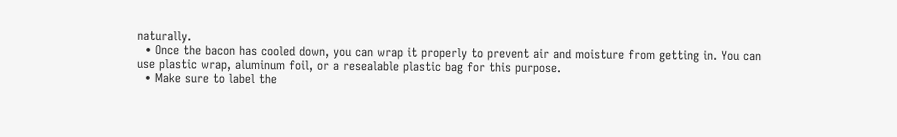naturally.
  • Once the bacon has cooled down, you can wrap it properly to prevent air and moisture from getting in. You can use plastic wrap, aluminum foil, or a resealable plastic bag for this purpose.
  • Make sure to label the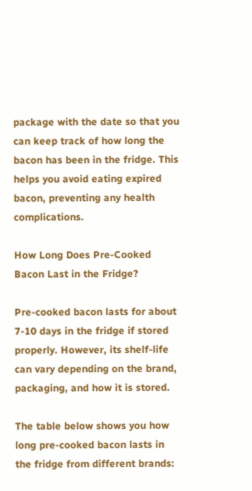package with the date so that you can keep track of how long the bacon has been in the fridge. This helps you avoid eating expired bacon, preventing any health complications.

How Long Does Pre-Cooked Bacon Last in the Fridge?

Pre-cooked bacon lasts for about 7-10 days in the fridge if stored properly. However, its shelf-life can vary depending on the brand, packaging, and how it is stored.

The table below shows you how long pre-cooked bacon lasts in the fridge from different brands: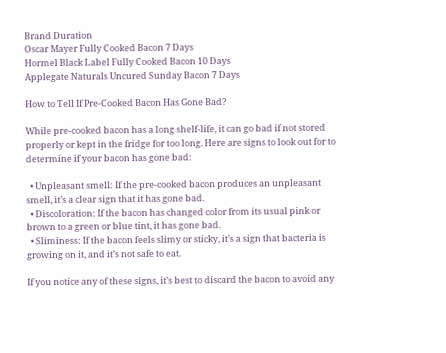Brand Duration
Oscar Mayer Fully Cooked Bacon 7 Days
Hormel Black Label Fully Cooked Bacon 10 Days
Applegate Naturals Uncured Sunday Bacon 7 Days

How to Tell If Pre-Cooked Bacon Has Gone Bad?

While pre-cooked bacon has a long shelf-life, it can go bad if not stored properly or kept in the fridge for too long. Here are signs to look out for to determine if your bacon has gone bad:

  • Unpleasant smell: If the pre-cooked bacon produces an unpleasant smell, it’s a clear sign that it has gone bad.
  • Discoloration: If the bacon has changed color from its usual pink or brown to a green or blue tint, it has gone bad.
  • Sliminess: If the bacon feels slimy or sticky, it’s a sign that bacteria is growing on it, and it’s not safe to eat.

If you notice any of these signs, it’s best to discard the bacon to avoid any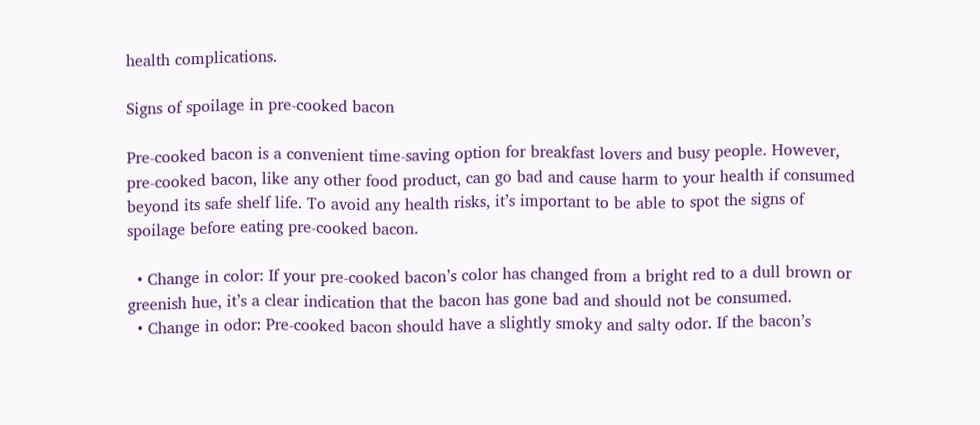health complications.

Signs of spoilage in pre-cooked bacon

Pre-cooked bacon is a convenient time-saving option for breakfast lovers and busy people. However, pre-cooked bacon, like any other food product, can go bad and cause harm to your health if consumed beyond its safe shelf life. To avoid any health risks, it’s important to be able to spot the signs of spoilage before eating pre-cooked bacon.

  • Change in color: If your pre-cooked bacon’s color has changed from a bright red to a dull brown or greenish hue, it’s a clear indication that the bacon has gone bad and should not be consumed.
  • Change in odor: Pre-cooked bacon should have a slightly smoky and salty odor. If the bacon’s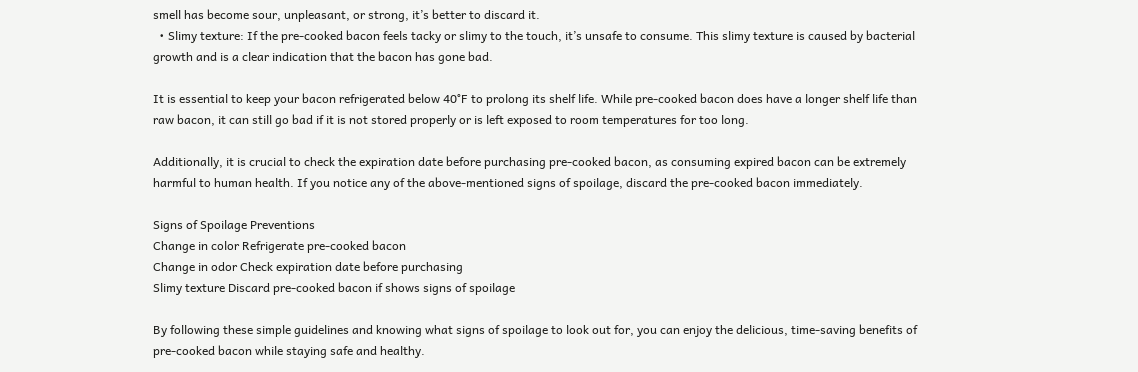smell has become sour, unpleasant, or strong, it’s better to discard it.
  • Slimy texture: If the pre-cooked bacon feels tacky or slimy to the touch, it’s unsafe to consume. This slimy texture is caused by bacterial growth and is a clear indication that the bacon has gone bad.

It is essential to keep your bacon refrigerated below 40°F to prolong its shelf life. While pre-cooked bacon does have a longer shelf life than raw bacon, it can still go bad if it is not stored properly or is left exposed to room temperatures for too long.

Additionally, it is crucial to check the expiration date before purchasing pre-cooked bacon, as consuming expired bacon can be extremely harmful to human health. If you notice any of the above-mentioned signs of spoilage, discard the pre-cooked bacon immediately.

Signs of Spoilage Preventions
Change in color Refrigerate pre-cooked bacon
Change in odor Check expiration date before purchasing
Slimy texture Discard pre-cooked bacon if shows signs of spoilage

By following these simple guidelines and knowing what signs of spoilage to look out for, you can enjoy the delicious, time-saving benefits of pre-cooked bacon while staying safe and healthy.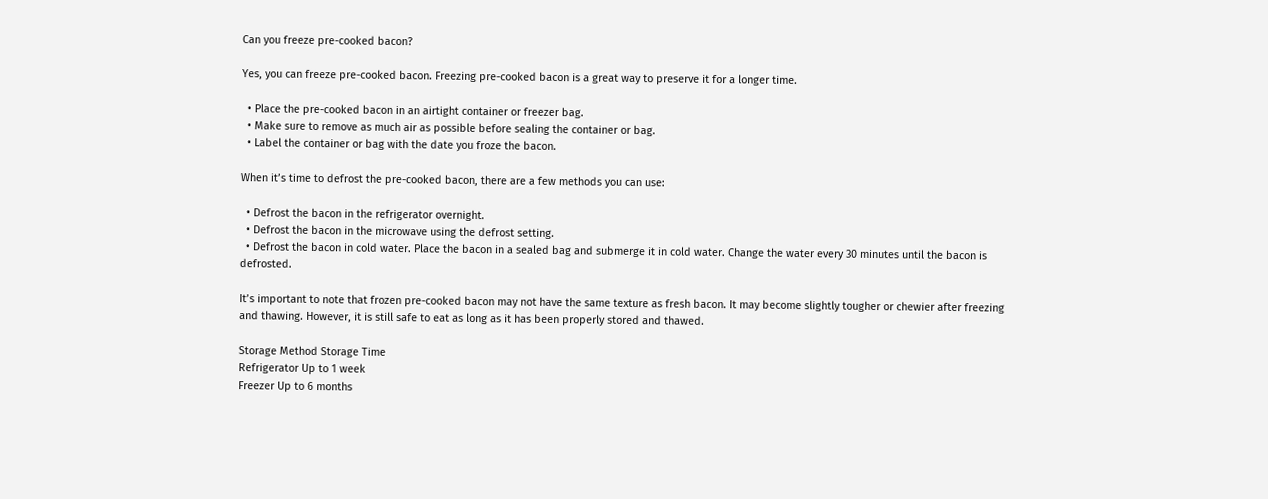Can you freeze pre-cooked bacon?

Yes, you can freeze pre-cooked bacon. Freezing pre-cooked bacon is a great way to preserve it for a longer time.

  • Place the pre-cooked bacon in an airtight container or freezer bag.
  • Make sure to remove as much air as possible before sealing the container or bag.
  • Label the container or bag with the date you froze the bacon.

When it’s time to defrost the pre-cooked bacon, there are a few methods you can use:

  • Defrost the bacon in the refrigerator overnight.
  • Defrost the bacon in the microwave using the defrost setting.
  • Defrost the bacon in cold water. Place the bacon in a sealed bag and submerge it in cold water. Change the water every 30 minutes until the bacon is defrosted.

It’s important to note that frozen pre-cooked bacon may not have the same texture as fresh bacon. It may become slightly tougher or chewier after freezing and thawing. However, it is still safe to eat as long as it has been properly stored and thawed.

Storage Method Storage Time
Refrigerator Up to 1 week
Freezer Up to 6 months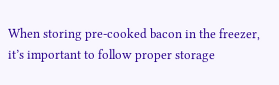When storing pre-cooked bacon in the freezer, it’s important to follow proper storage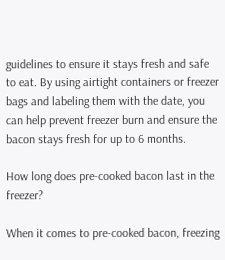guidelines to ensure it stays fresh and safe to eat. By using airtight containers or freezer bags and labeling them with the date, you can help prevent freezer burn and ensure the bacon stays fresh for up to 6 months.

How long does pre-cooked bacon last in the freezer?

When it comes to pre-cooked bacon, freezing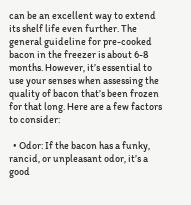can be an excellent way to extend its shelf life even further. The general guideline for pre-cooked bacon in the freezer is about 6-8 months. However, it’s essential to use your senses when assessing the quality of bacon that’s been frozen for that long. Here are a few factors to consider:

  • Odor: If the bacon has a funky, rancid, or unpleasant odor, it’s a good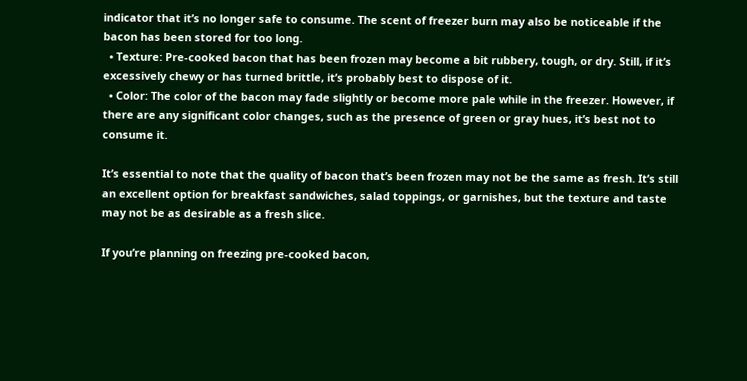indicator that it’s no longer safe to consume. The scent of freezer burn may also be noticeable if the bacon has been stored for too long.
  • Texture: Pre-cooked bacon that has been frozen may become a bit rubbery, tough, or dry. Still, if it’s excessively chewy or has turned brittle, it’s probably best to dispose of it.
  • Color: The color of the bacon may fade slightly or become more pale while in the freezer. However, if there are any significant color changes, such as the presence of green or gray hues, it’s best not to consume it.

It’s essential to note that the quality of bacon that’s been frozen may not be the same as fresh. It’s still an excellent option for breakfast sandwiches, salad toppings, or garnishes, but the texture and taste may not be as desirable as a fresh slice.

If you’re planning on freezing pre-cooked bacon,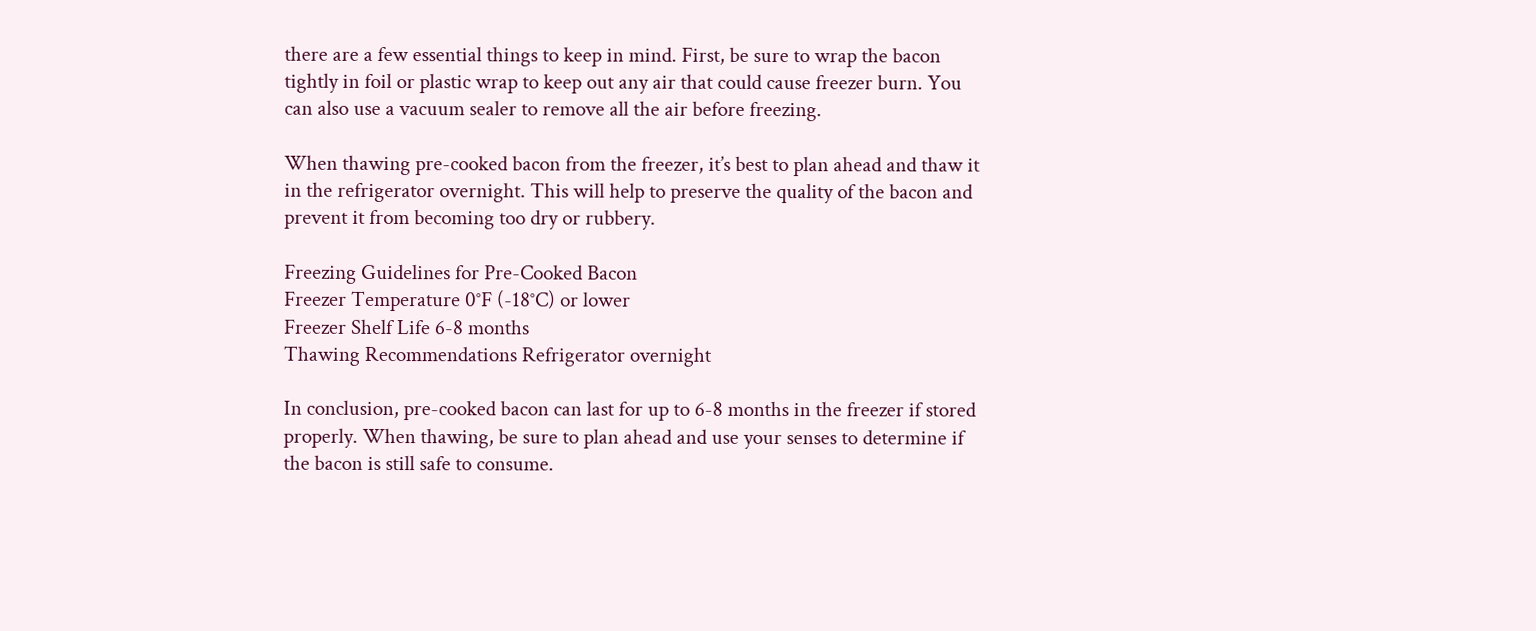there are a few essential things to keep in mind. First, be sure to wrap the bacon tightly in foil or plastic wrap to keep out any air that could cause freezer burn. You can also use a vacuum sealer to remove all the air before freezing.

When thawing pre-cooked bacon from the freezer, it’s best to plan ahead and thaw it in the refrigerator overnight. This will help to preserve the quality of the bacon and prevent it from becoming too dry or rubbery.

Freezing Guidelines for Pre-Cooked Bacon
Freezer Temperature 0°F (-18°C) or lower
Freezer Shelf Life 6-8 months
Thawing Recommendations Refrigerator overnight

In conclusion, pre-cooked bacon can last for up to 6-8 months in the freezer if stored properly. When thawing, be sure to plan ahead and use your senses to determine if the bacon is still safe to consume.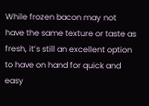While frozen bacon may not have the same texture or taste as fresh, it’s still an excellent option to have on hand for quick and easy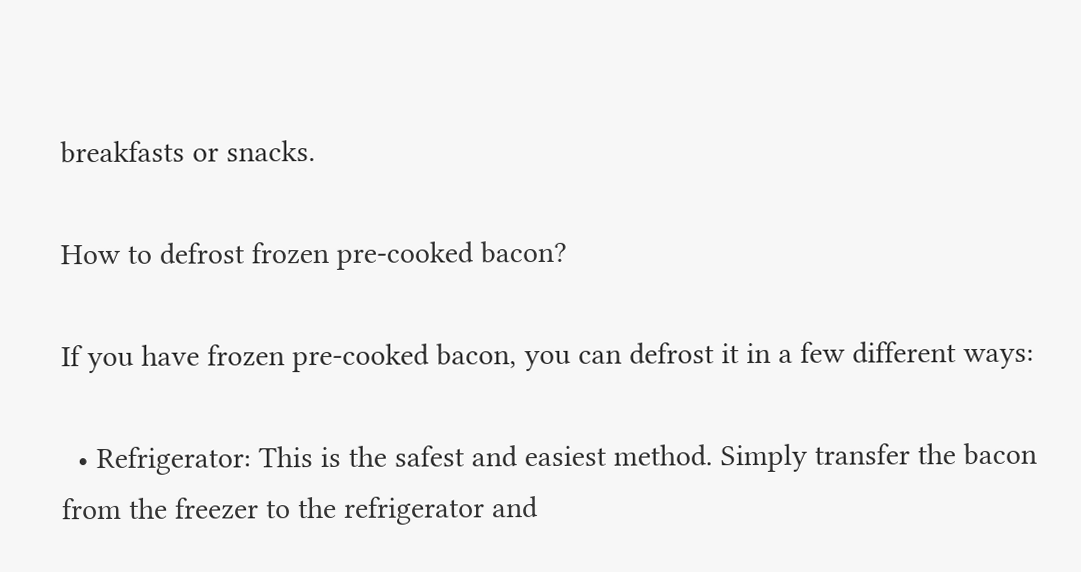breakfasts or snacks.

How to defrost frozen pre-cooked bacon?

If you have frozen pre-cooked bacon, you can defrost it in a few different ways:

  • Refrigerator: This is the safest and easiest method. Simply transfer the bacon from the freezer to the refrigerator and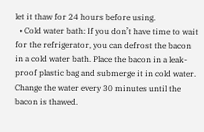let it thaw for 24 hours before using.
  • Cold water bath: If you don’t have time to wait for the refrigerator, you can defrost the bacon in a cold water bath. Place the bacon in a leak-proof plastic bag and submerge it in cold water. Change the water every 30 minutes until the bacon is thawed.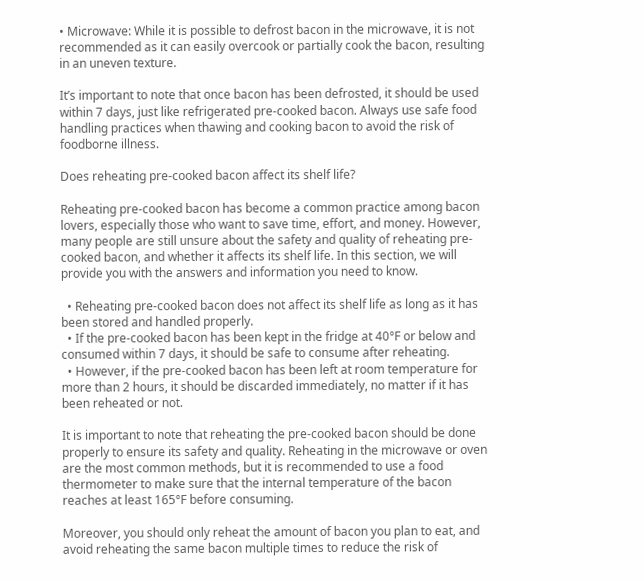• Microwave: While it is possible to defrost bacon in the microwave, it is not recommended as it can easily overcook or partially cook the bacon, resulting in an uneven texture.

It’s important to note that once bacon has been defrosted, it should be used within 7 days, just like refrigerated pre-cooked bacon. Always use safe food handling practices when thawing and cooking bacon to avoid the risk of foodborne illness.

Does reheating pre-cooked bacon affect its shelf life?

Reheating pre-cooked bacon has become a common practice among bacon lovers, especially those who want to save time, effort, and money. However, many people are still unsure about the safety and quality of reheating pre-cooked bacon, and whether it affects its shelf life. In this section, we will provide you with the answers and information you need to know.

  • Reheating pre-cooked bacon does not affect its shelf life as long as it has been stored and handled properly.
  • If the pre-cooked bacon has been kept in the fridge at 40°F or below and consumed within 7 days, it should be safe to consume after reheating.
  • However, if the pre-cooked bacon has been left at room temperature for more than 2 hours, it should be discarded immediately, no matter if it has been reheated or not.

It is important to note that reheating the pre-cooked bacon should be done properly to ensure its safety and quality. Reheating in the microwave or oven are the most common methods, but it is recommended to use a food thermometer to make sure that the internal temperature of the bacon reaches at least 165°F before consuming.

Moreover, you should only reheat the amount of bacon you plan to eat, and avoid reheating the same bacon multiple times to reduce the risk of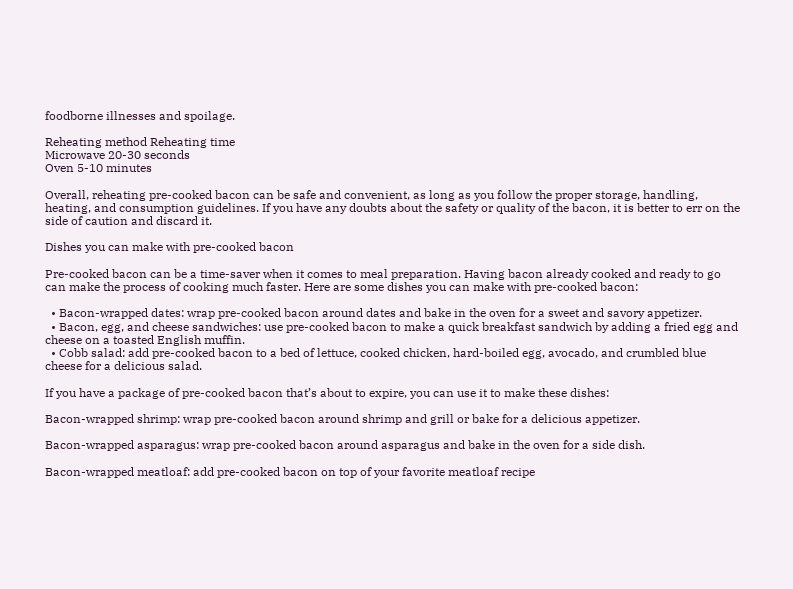foodborne illnesses and spoilage.

Reheating method Reheating time
Microwave 20-30 seconds
Oven 5-10 minutes

Overall, reheating pre-cooked bacon can be safe and convenient, as long as you follow the proper storage, handling, heating, and consumption guidelines. If you have any doubts about the safety or quality of the bacon, it is better to err on the side of caution and discard it.

Dishes you can make with pre-cooked bacon

Pre-cooked bacon can be a time-saver when it comes to meal preparation. Having bacon already cooked and ready to go can make the process of cooking much faster. Here are some dishes you can make with pre-cooked bacon:

  • Bacon-wrapped dates: wrap pre-cooked bacon around dates and bake in the oven for a sweet and savory appetizer.
  • Bacon, egg, and cheese sandwiches: use pre-cooked bacon to make a quick breakfast sandwich by adding a fried egg and cheese on a toasted English muffin.
  • Cobb salad: add pre-cooked bacon to a bed of lettuce, cooked chicken, hard-boiled egg, avocado, and crumbled blue cheese for a delicious salad.

If you have a package of pre-cooked bacon that’s about to expire, you can use it to make these dishes:

Bacon-wrapped shrimp: wrap pre-cooked bacon around shrimp and grill or bake for a delicious appetizer.

Bacon-wrapped asparagus: wrap pre-cooked bacon around asparagus and bake in the oven for a side dish.

Bacon-wrapped meatloaf: add pre-cooked bacon on top of your favorite meatloaf recipe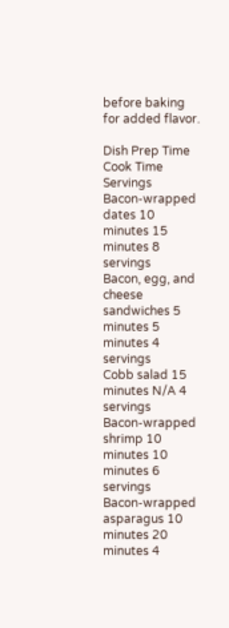before baking for added flavor.

Dish Prep Time Cook Time Servings
Bacon-wrapped dates 10 minutes 15 minutes 8 servings
Bacon, egg, and cheese sandwiches 5 minutes 5 minutes 4 servings
Cobb salad 15 minutes N/A 4 servings
Bacon-wrapped shrimp 10 minutes 10 minutes 6 servings
Bacon-wrapped asparagus 10 minutes 20 minutes 4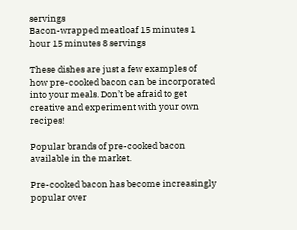servings
Bacon-wrapped meatloaf 15 minutes 1 hour 15 minutes 8 servings

These dishes are just a few examples of how pre-cooked bacon can be incorporated into your meals. Don’t be afraid to get creative and experiment with your own recipes!

Popular brands of pre-cooked bacon available in the market.

Pre-cooked bacon has become increasingly popular over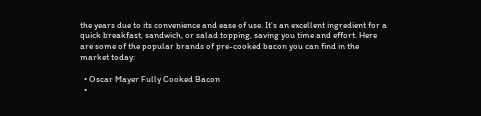the years due to its convenience and ease of use. It’s an excellent ingredient for a quick breakfast, sandwich, or salad topping, saving you time and effort. Here are some of the popular brands of pre-cooked bacon you can find in the market today:

  • Oscar Mayer Fully Cooked Bacon
  •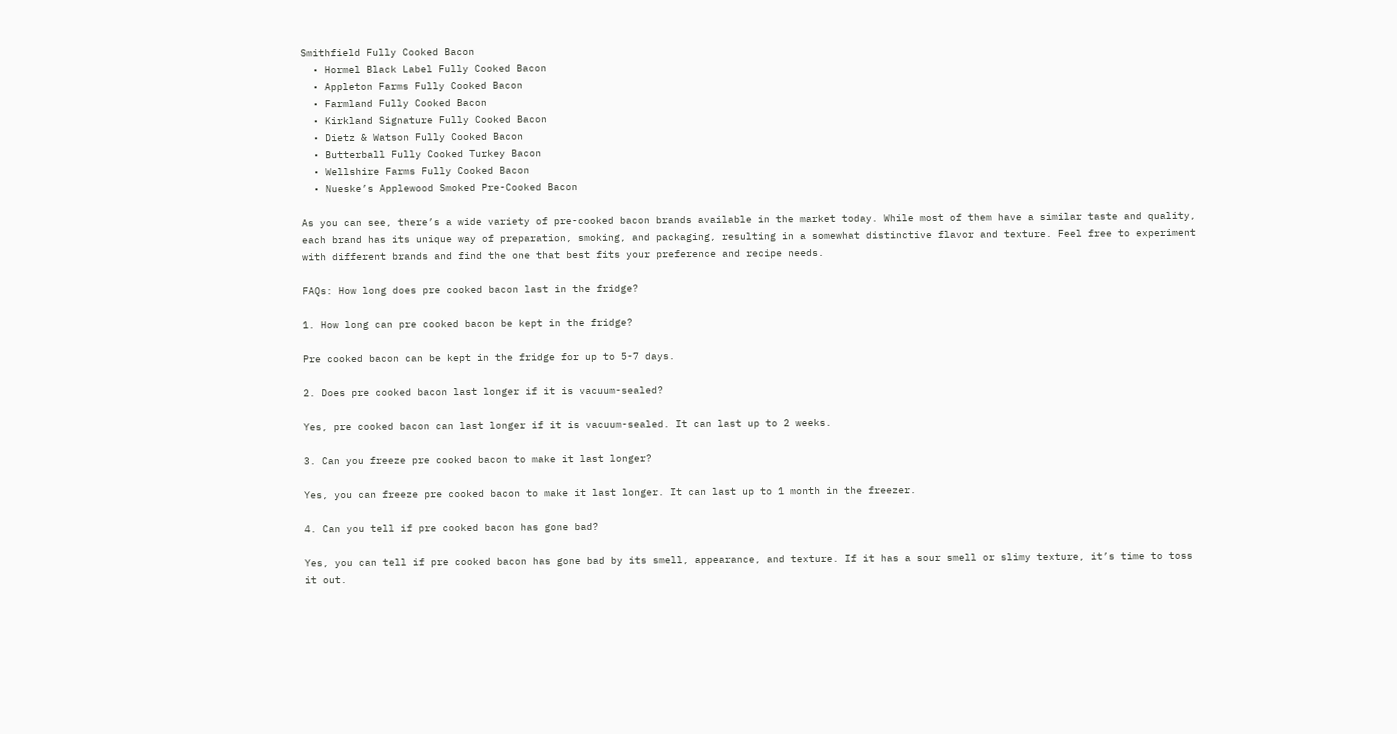Smithfield Fully Cooked Bacon
  • Hormel Black Label Fully Cooked Bacon
  • Appleton Farms Fully Cooked Bacon
  • Farmland Fully Cooked Bacon
  • Kirkland Signature Fully Cooked Bacon
  • Dietz & Watson Fully Cooked Bacon
  • Butterball Fully Cooked Turkey Bacon
  • Wellshire Farms Fully Cooked Bacon
  • Nueske’s Applewood Smoked Pre-Cooked Bacon

As you can see, there’s a wide variety of pre-cooked bacon brands available in the market today. While most of them have a similar taste and quality, each brand has its unique way of preparation, smoking, and packaging, resulting in a somewhat distinctive flavor and texture. Feel free to experiment with different brands and find the one that best fits your preference and recipe needs.

FAQs: How long does pre cooked bacon last in the fridge?

1. How long can pre cooked bacon be kept in the fridge?

Pre cooked bacon can be kept in the fridge for up to 5-7 days.

2. Does pre cooked bacon last longer if it is vacuum-sealed?

Yes, pre cooked bacon can last longer if it is vacuum-sealed. It can last up to 2 weeks.

3. Can you freeze pre cooked bacon to make it last longer?

Yes, you can freeze pre cooked bacon to make it last longer. It can last up to 1 month in the freezer.

4. Can you tell if pre cooked bacon has gone bad?

Yes, you can tell if pre cooked bacon has gone bad by its smell, appearance, and texture. If it has a sour smell or slimy texture, it’s time to toss it out.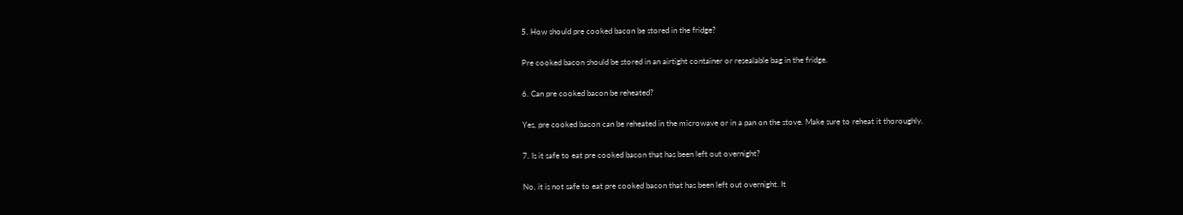5. How should pre cooked bacon be stored in the fridge?

Pre cooked bacon should be stored in an airtight container or resealable bag in the fridge.

6. Can pre cooked bacon be reheated?

Yes, pre cooked bacon can be reheated in the microwave or in a pan on the stove. Make sure to reheat it thoroughly.

7. Is it safe to eat pre cooked bacon that has been left out overnight?

No, it is not safe to eat pre cooked bacon that has been left out overnight. It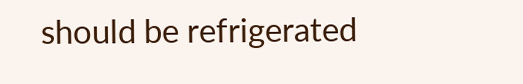should be refrigerated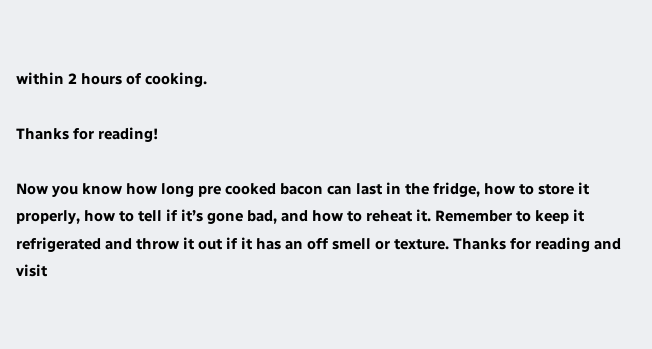within 2 hours of cooking.

Thanks for reading!

Now you know how long pre cooked bacon can last in the fridge, how to store it properly, how to tell if it’s gone bad, and how to reheat it. Remember to keep it refrigerated and throw it out if it has an off smell or texture. Thanks for reading and visit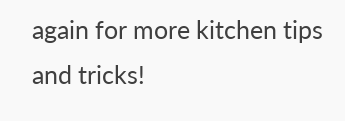again for more kitchen tips and tricks!